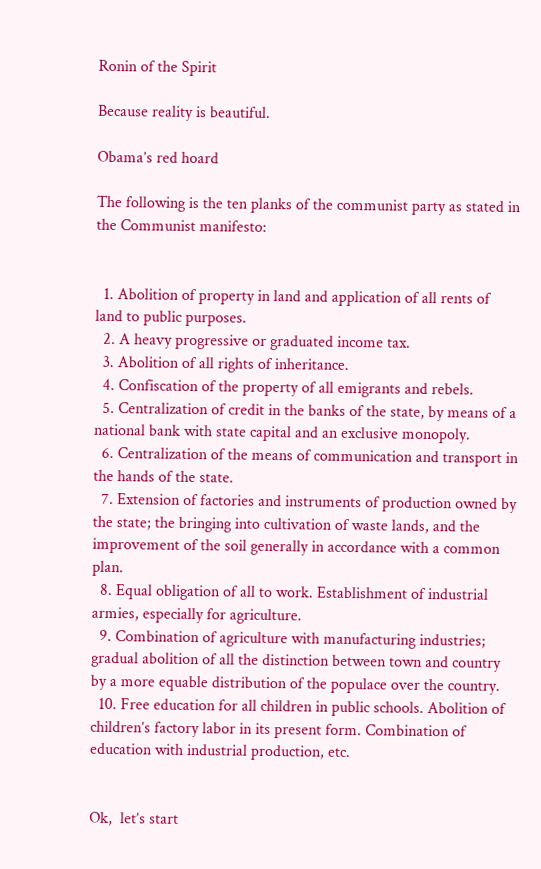Ronin of the Spirit

Because reality is beautiful.

Obama’s red hoard

The following is the ten planks of the communist party as stated in the Communist manifesto:


  1. Abolition of property in land and application of all rents of land to public purposes.
  2. A heavy progressive or graduated income tax.
  3. Abolition of all rights of inheritance.
  4. Confiscation of the property of all emigrants and rebels.
  5. Centralization of credit in the banks of the state, by means of a national bank with state capital and an exclusive monopoly.
  6. Centralization of the means of communication and transport in the hands of the state.
  7. Extension of factories and instruments of production owned by the state; the bringing into cultivation of waste lands, and the improvement of the soil generally in accordance with a common plan.
  8. Equal obligation of all to work. Establishment of industrial armies, especially for agriculture.
  9. Combination of agriculture with manufacturing industries; gradual abolition of all the distinction between town and country by a more equable distribution of the populace over the country.
  10. Free education for all children in public schools. Abolition of children’s factory labor in its present form. Combination of education with industrial production, etc.


Ok,  let’s start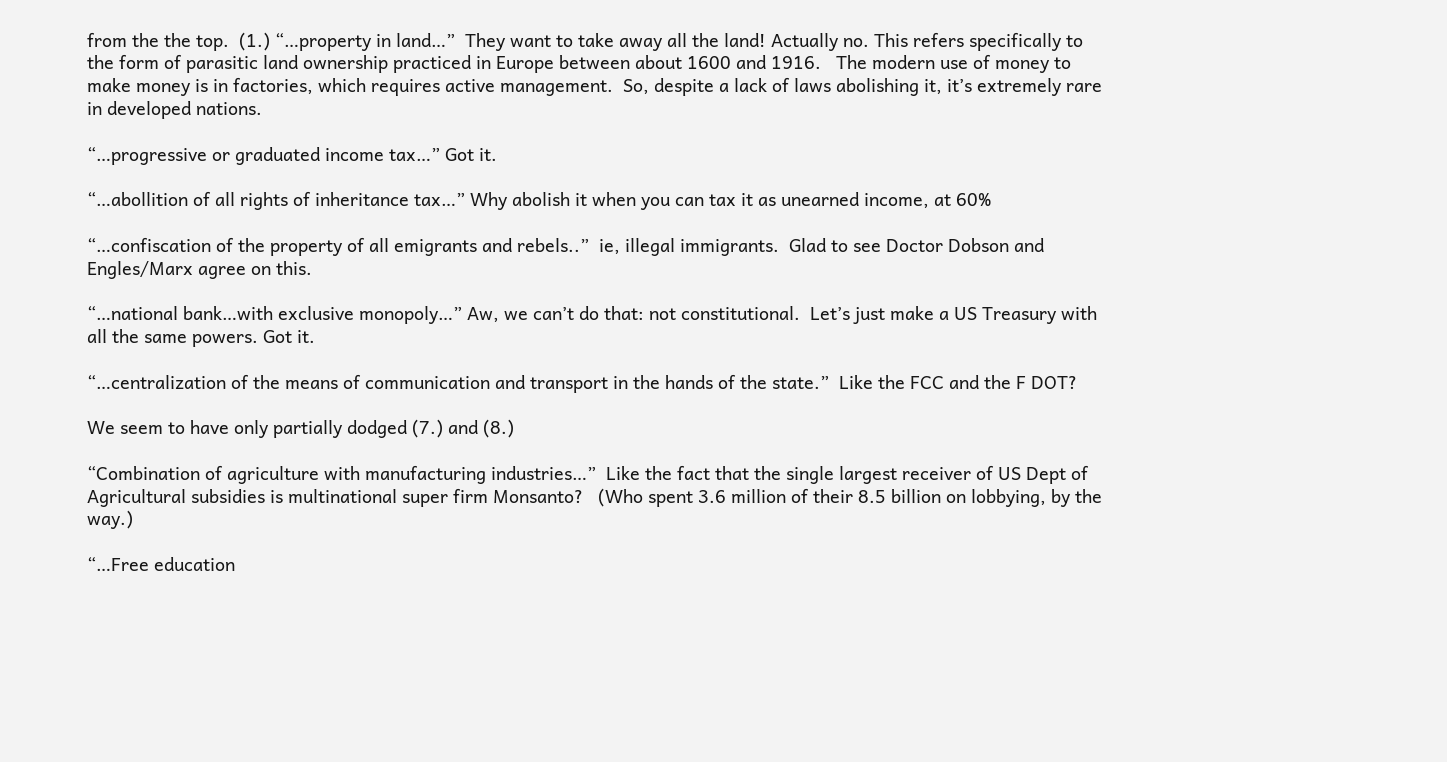from the the top.  (1.) “…property in land…”  They want to take away all the land! Actually no. This refers specifically to the form of parasitic land ownership practiced in Europe between about 1600 and 1916.   The modern use of money to make money is in factories, which requires active management.  So, despite a lack of laws abolishing it, it’s extremely rare in developed nations.

“…progressive or graduated income tax…” Got it.

“…abollition of all rights of inheritance tax…” Why abolish it when you can tax it as unearned income, at 60%

“…confiscation of the property of all emigrants and rebels..”  ie, illegal immigrants.  Glad to see Doctor Dobson and Engles/Marx agree on this.

“…national bank…with exclusive monopoly…” Aw, we can’t do that: not constitutional.  Let’s just make a US Treasury with all the same powers. Got it.

“…centralization of the means of communication and transport in the hands of the state.”  Like the FCC and the F DOT?

We seem to have only partially dodged (7.) and (8.)

“Combination of agriculture with manufacturing industries…”  Like the fact that the single largest receiver of US Dept of Agricultural subsidies is multinational super firm Monsanto?   (Who spent 3.6 million of their 8.5 billion on lobbying, by the way.)

“…Free education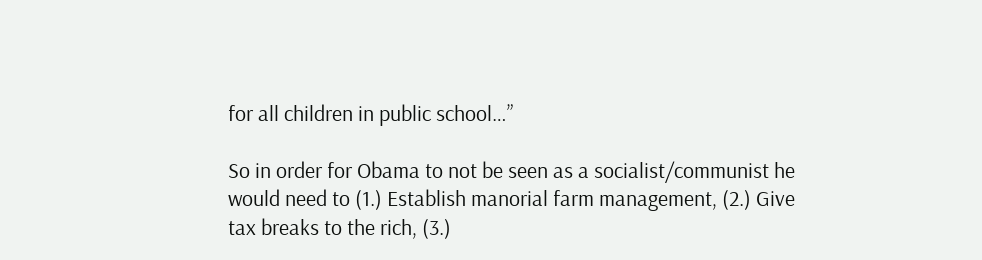for all children in public school…”

So in order for Obama to not be seen as a socialist/communist he would need to (1.) Establish manorial farm management, (2.) Give tax breaks to the rich, (3.)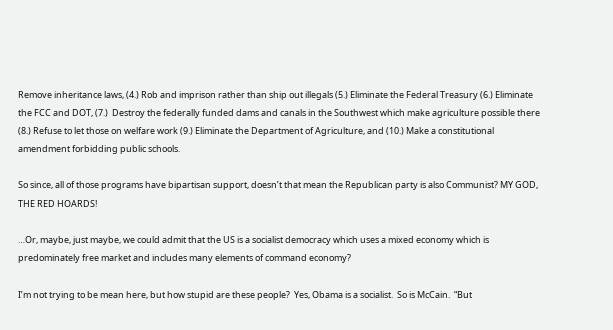Remove inheritance laws, (4.) Rob and imprison rather than ship out illegals (5.) Eliminate the Federal Treasury (6.) Eliminate the FCC and DOT, (7.)  Destroy the federally funded dams and canals in the Southwest which make agriculture possible there (8.) Refuse to let those on welfare work (9.) Eliminate the Department of Agriculture, and (10.) Make a constitutional amendment forbidding public schools.

So since, all of those programs have bipartisan support, doesn’t that mean the Republican party is also Communist? MY GOD, THE RED HOARDS!

…Or, maybe, just maybe, we could admit that the US is a socialist democracy which uses a mixed economy which is predominately free market and includes many elements of command economy?

I’m not trying to be mean here, but how stupid are these people?  Yes, Obama is a socialist.  So is McCain.  “But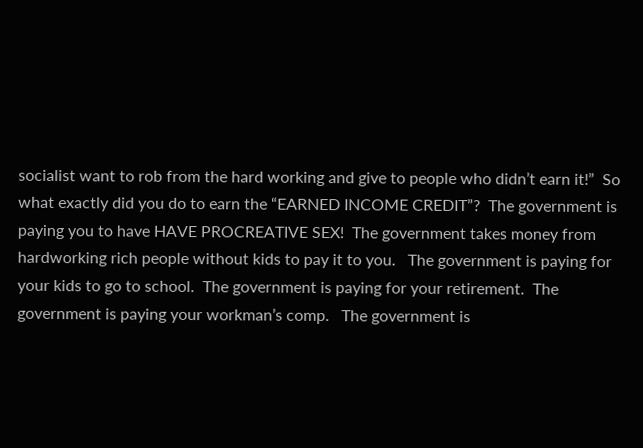socialist want to rob from the hard working and give to people who didn’t earn it!”  So what exactly did you do to earn the “EARNED INCOME CREDIT”?  The government is paying you to have HAVE PROCREATIVE SEX!  The government takes money from hardworking rich people without kids to pay it to you.   The government is paying for your kids to go to school.  The government is paying for your retirement.  The government is paying your workman’s comp.   The government is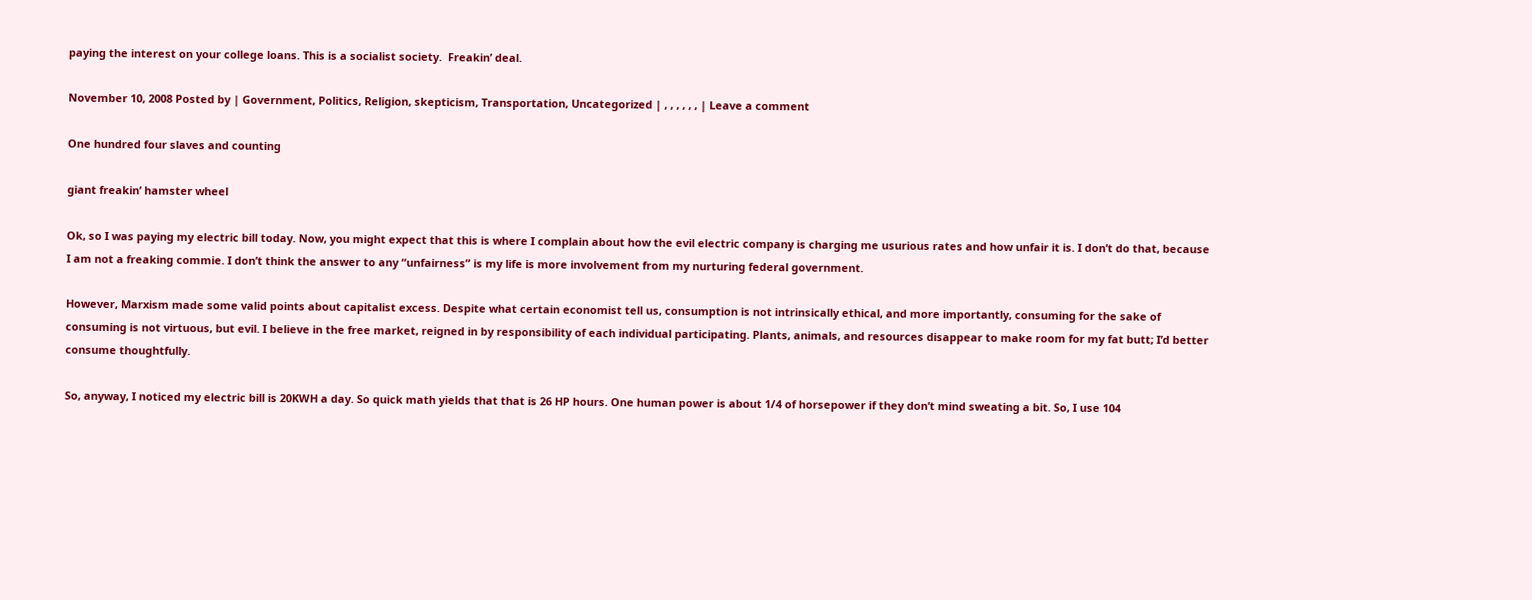paying the interest on your college loans. This is a socialist society.  Freakin’ deal.

November 10, 2008 Posted by | Government, Politics, Religion, skepticism, Transportation, Uncategorized | , , , , , , | Leave a comment

One hundred four slaves and counting

giant freakin’ hamster wheel

Ok, so I was paying my electric bill today. Now, you might expect that this is where I complain about how the evil electric company is charging me usurious rates and how unfair it is. I don’t do that, because I am not a freaking commie. I don’t think the answer to any “unfairness” is my life is more involvement from my nurturing federal government.

However, Marxism made some valid points about capitalist excess. Despite what certain economist tell us, consumption is not intrinsically ethical, and more importantly, consuming for the sake of consuming is not virtuous, but evil. I believe in the free market, reigned in by responsibility of each individual participating. Plants, animals, and resources disappear to make room for my fat butt; I’d better consume thoughtfully.

So, anyway, I noticed my electric bill is 20KWH a day. So quick math yields that that is 26 HP hours. One human power is about 1/4 of horsepower if they don’t mind sweating a bit. So, I use 104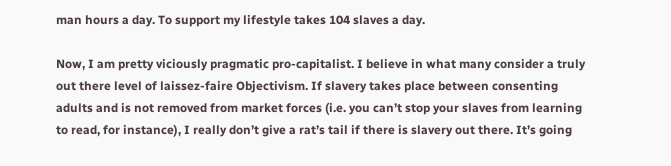man hours a day. To support my lifestyle takes 104 slaves a day.

Now, I am pretty viciously pragmatic pro-capitalist. I believe in what many consider a truly out there level of laissez-faire Objectivism. If slavery takes place between consenting adults and is not removed from market forces (i.e. you can’t stop your slaves from learning to read, for instance), I really don’t give a rat’s tail if there is slavery out there. It’s going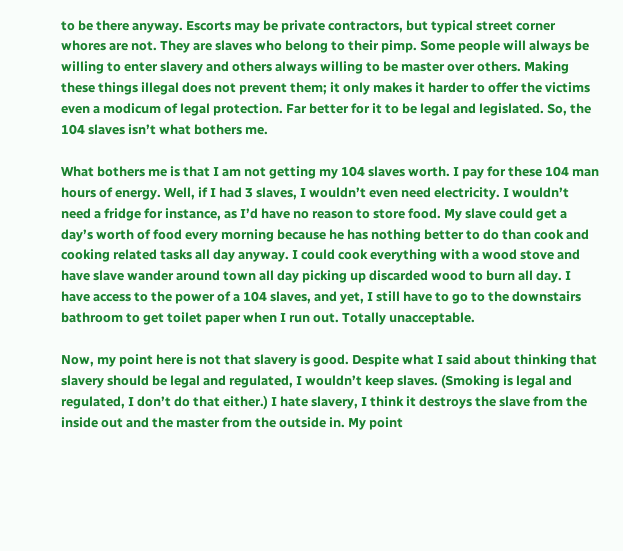to be there anyway. Escorts may be private contractors, but typical street corner whores are not. They are slaves who belong to their pimp. Some people will always be willing to enter slavery and others always willing to be master over others. Making these things illegal does not prevent them; it only makes it harder to offer the victims even a modicum of legal protection. Far better for it to be legal and legislated. So, the 104 slaves isn’t what bothers me.

What bothers me is that I am not getting my 104 slaves worth. I pay for these 104 man hours of energy. Well, if I had 3 slaves, I wouldn’t even need electricity. I wouldn’t need a fridge for instance, as I’d have no reason to store food. My slave could get a day’s worth of food every morning because he has nothing better to do than cook and cooking related tasks all day anyway. I could cook everything with a wood stove and have slave wander around town all day picking up discarded wood to burn all day. I have access to the power of a 104 slaves, and yet, I still have to go to the downstairs bathroom to get toilet paper when I run out. Totally unacceptable.

Now, my point here is not that slavery is good. Despite what I said about thinking that slavery should be legal and regulated, I wouldn’t keep slaves. (Smoking is legal and regulated, I don’t do that either.) I hate slavery, I think it destroys the slave from the inside out and the master from the outside in. My point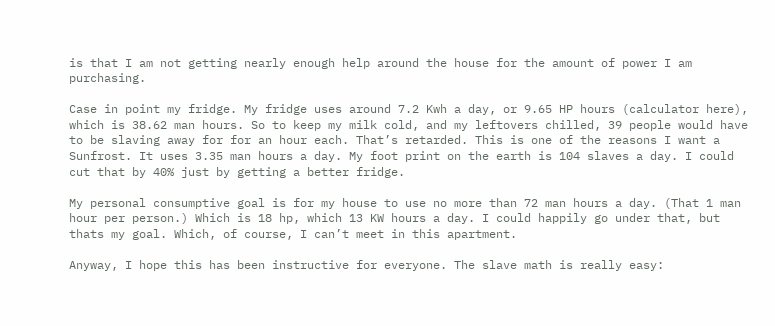is that I am not getting nearly enough help around the house for the amount of power I am purchasing.

Case in point my fridge. My fridge uses around 7.2 Kwh a day, or 9.65 HP hours (calculator here), which is 38.62 man hours. So to keep my milk cold, and my leftovers chilled, 39 people would have to be slaving away for for an hour each. That’s retarded. This is one of the reasons I want a Sunfrost. It uses 3.35 man hours a day. My foot print on the earth is 104 slaves a day. I could cut that by 40% just by getting a better fridge.

My personal consumptive goal is for my house to use no more than 72 man hours a day. (That 1 man hour per person.) Which is 18 hp, which 13 KW hours a day. I could happily go under that, but thats my goal. Which, of course, I can’t meet in this apartment.

Anyway, I hope this has been instructive for everyone. The slave math is really easy: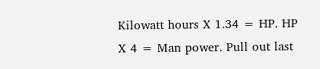Kilowatt hours X 1.34 = HP. HP X 4 = Man power. Pull out last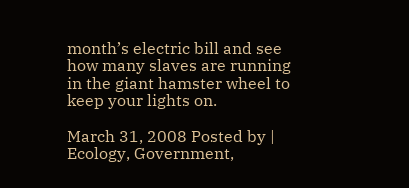month’s electric bill and see how many slaves are running in the giant hamster wheel to keep your lights on.

March 31, 2008 Posted by | Ecology, Government,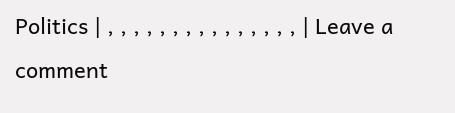Politics | , , , , , , , , , , , , , , , | Leave a comment